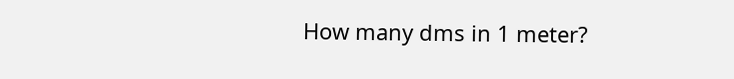How many dms in 1 meter?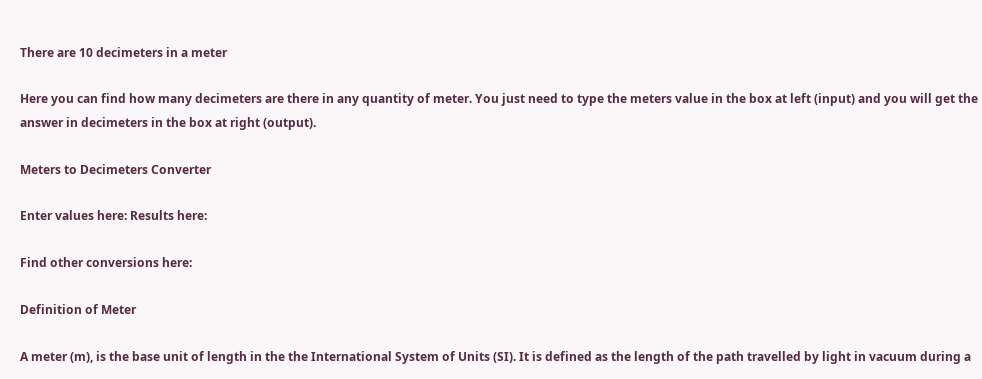There are 10 decimeters in a meter

Here you can find how many decimeters are there in any quantity of meter. You just need to type the meters value in the box at left (input) and you will get the answer in decimeters in the box at right (output).

Meters to Decimeters Converter

Enter values here: Results here:

Find other conversions here:

Definition of Meter

A meter (m), is the base unit of length in the the International System of Units (SI). It is defined as the length of the path travelled by light in vacuum during a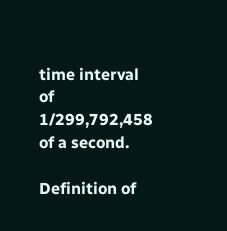time interval of 1/299,792,458 of a second.

Definition of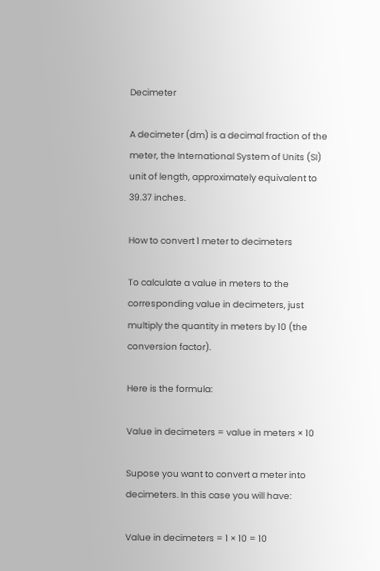Decimeter

A decimeter (dm) is a decimal fraction of the meter, the International System of Units (SI) unit of length, approximately equivalent to 39.37 inches.

How to convert 1 meter to decimeters

To calculate a value in meters to the corresponding value in decimeters, just multiply the quantity in meters by 10 (the conversion factor).

Here is the formula:

Value in decimeters = value in meters × 10

Supose you want to convert a meter into decimeters. In this case you will have:

Value in decimeters = 1 × 10 = 10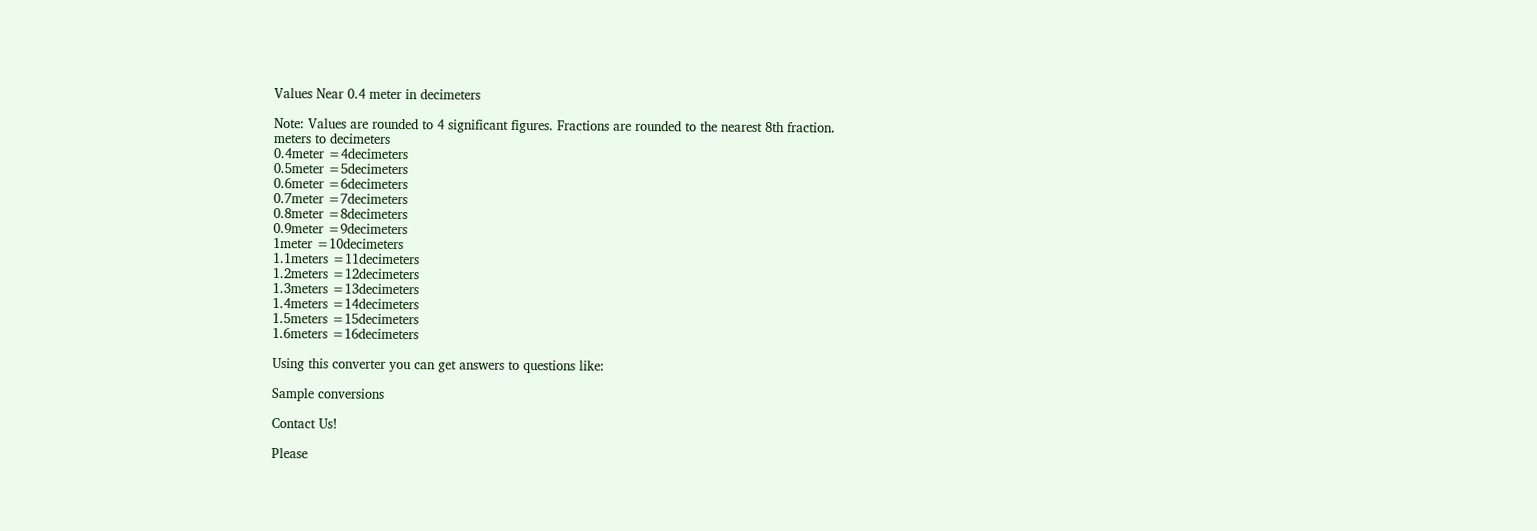Values Near 0.4 meter in decimeters

Note: Values are rounded to 4 significant figures. Fractions are rounded to the nearest 8th fraction.
meters to decimeters
0.4meter =4decimeters
0.5meter =5decimeters
0.6meter =6decimeters
0.7meter =7decimeters
0.8meter =8decimeters
0.9meter =9decimeters
1meter =10decimeters
1.1meters =11decimeters
1.2meters =12decimeters
1.3meters =13decimeters
1.4meters =14decimeters
1.5meters =15decimeters
1.6meters =16decimeters

Using this converter you can get answers to questions like:

Sample conversions

Contact Us!

Please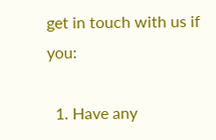get in touch with us if you:

  1. Have any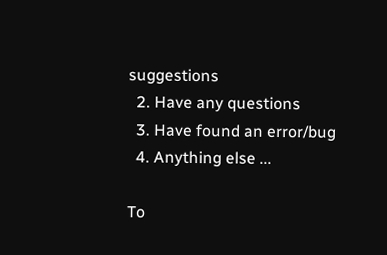suggestions
  2. Have any questions
  3. Have found an error/bug
  4. Anything else ...

To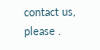contact us, please .